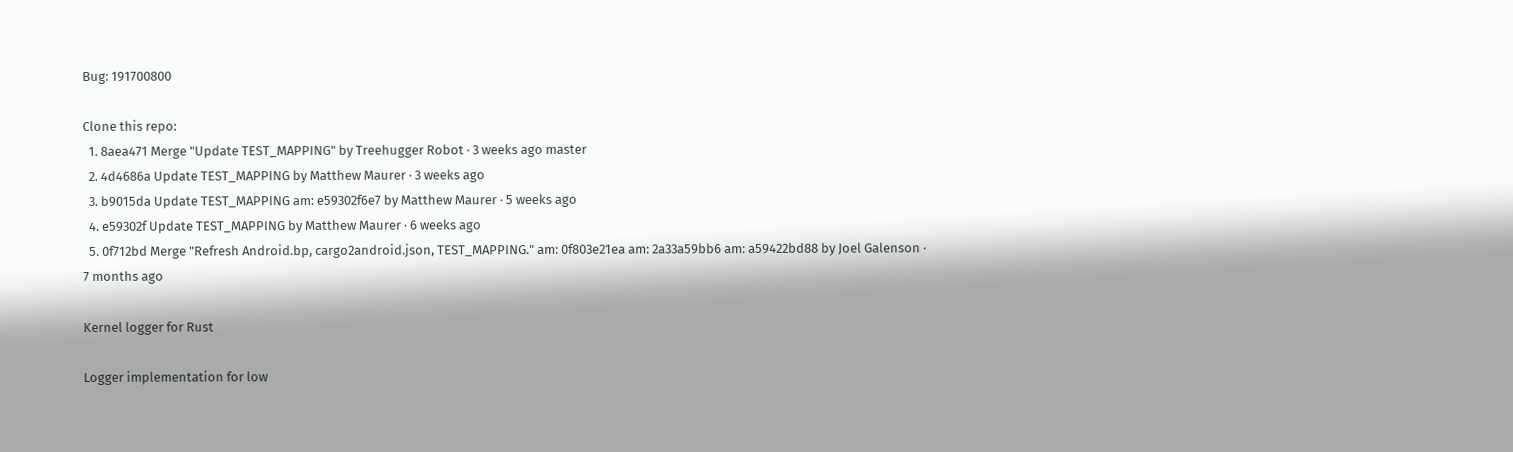Bug: 191700800

Clone this repo:
  1. 8aea471 Merge "Update TEST_MAPPING" by Treehugger Robot · 3 weeks ago master
  2. 4d4686a Update TEST_MAPPING by Matthew Maurer · 3 weeks ago
  3. b9015da Update TEST_MAPPING am: e59302f6e7 by Matthew Maurer · 5 weeks ago
  4. e59302f Update TEST_MAPPING by Matthew Maurer · 6 weeks ago
  5. 0f712bd Merge "Refresh Android.bp, cargo2android.json, TEST_MAPPING." am: 0f803e21ea am: 2a33a59bb6 am: a59422bd88 by Joel Galenson · 7 months ago

Kernel logger for Rust

Logger implementation for low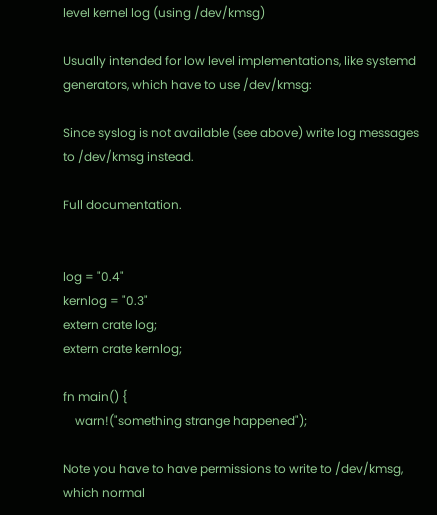level kernel log (using /dev/kmsg)

Usually intended for low level implementations, like systemd generators, which have to use /dev/kmsg:

Since syslog is not available (see above) write log messages to /dev/kmsg instead.

Full documentation.


log = "0.4"
kernlog = "0.3"
extern crate log;
extern crate kernlog;

fn main() {
    warn!("something strange happened");

Note you have to have permissions to write to /dev/kmsg, which normal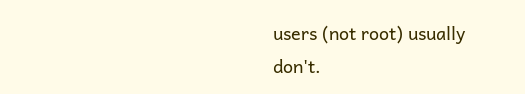users (not root) usually don't.